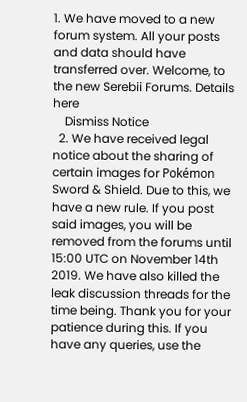1. We have moved to a new forum system. All your posts and data should have transferred over. Welcome, to the new Serebii Forums. Details here
    Dismiss Notice
  2. We have received legal notice about the sharing of certain images for Pokémon Sword & Shield. Due to this, we have a new rule. If you post said images, you will be removed from the forums until 15:00 UTC on November 14th 2019. We have also killed the leak discussion threads for the time being. Thank you for your patience during this. If you have any queries, use the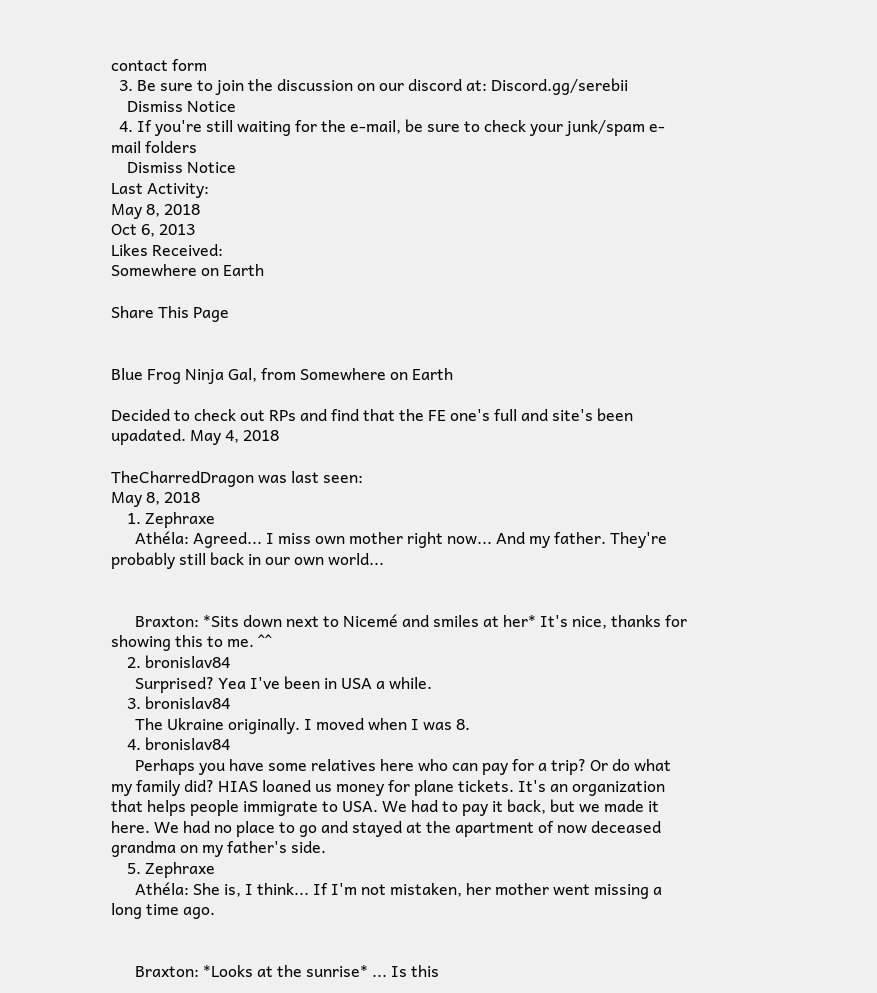contact form
  3. Be sure to join the discussion on our discord at: Discord.gg/serebii
    Dismiss Notice
  4. If you're still waiting for the e-mail, be sure to check your junk/spam e-mail folders
    Dismiss Notice
Last Activity:
May 8, 2018
Oct 6, 2013
Likes Received:
Somewhere on Earth

Share This Page


Blue Frog Ninja Gal, from Somewhere on Earth

Decided to check out RPs and find that the FE one's full and site's been upadated. May 4, 2018

TheCharredDragon was last seen:
May 8, 2018
    1. Zephraxe
      Athéla: Agreed... I miss own mother right now... And my father. They're probably still back in our own world...


      Braxton: *Sits down next to Nicemé and smiles at her* It's nice, thanks for showing this to me. ^^
    2. bronislav84
      Surprised? Yea I've been in USA a while.
    3. bronislav84
      The Ukraine originally. I moved when I was 8.
    4. bronislav84
      Perhaps you have some relatives here who can pay for a trip? Or do what my family did? HIAS loaned us money for plane tickets. It's an organization that helps people immigrate to USA. We had to pay it back, but we made it here. We had no place to go and stayed at the apartment of now deceased grandma on my father's side.
    5. Zephraxe
      Athéla: She is, I think... If I'm not mistaken, her mother went missing a long time ago.


      Braxton: *Looks at the sunrise* ... Is this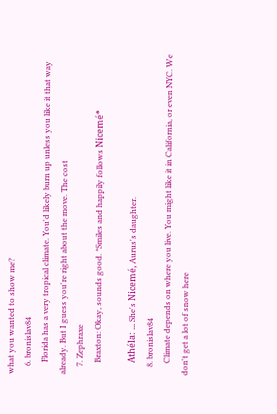what you wanted to show me?
    6. bronislav84
      Florida has a very tropical climate. You'd likely burn up unless you like it that way already. But I guess you're right about the move. The cost
    7. Zephraxe
      Braxton: Okay, sounds good. *Smiles and happily follows Nicemé*

      Athéla: ... She's Nicemé, Aurus's daughter.
    8. bronislav84
      Climate depends on where you live. You might like it in California, or even NYC. We don't get a lot of snow here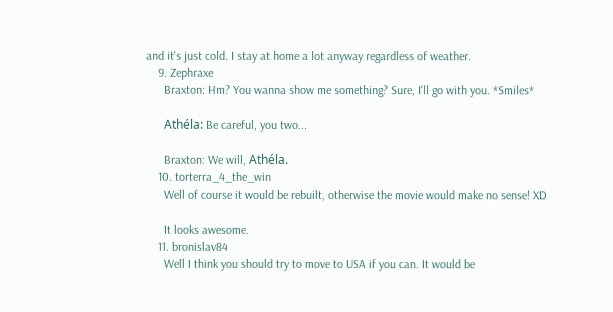and it's just cold. I stay at home a lot anyway regardless of weather.
    9. Zephraxe
      Braxton: Hm? You wanna show me something? Sure, I'll go with you. *Smiles*

      Athéla: Be careful, you two...

      Braxton: We will, Athéla.
    10. torterra_4_the_win
      Well of course it would be rebuilt, otherwise the movie would make no sense! XD

      It looks awesome.
    11. bronislav84
      Well I think you should try to move to USA if you can. It would be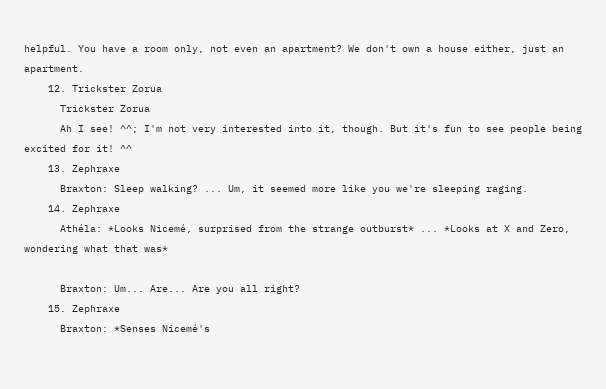helpful. You have a room only, not even an apartment? We don't own a house either, just an apartment.
    12. Trickster Zorua
      Trickster Zorua
      Ah I see! ^^; I'm not very interested into it, though. But it's fun to see people being excited for it! ^^
    13. Zephraxe
      Braxton: Sleep walking? ... Um, it seemed more like you we're sleeping raging.
    14. Zephraxe
      Athéla: *Looks Nicemé, surprised from the strange outburst* ... *Looks at X and Zero, wondering what that was*

      Braxton: Um... Are... Are you all right?
    15. Zephraxe
      Braxton: *Senses Nicemé's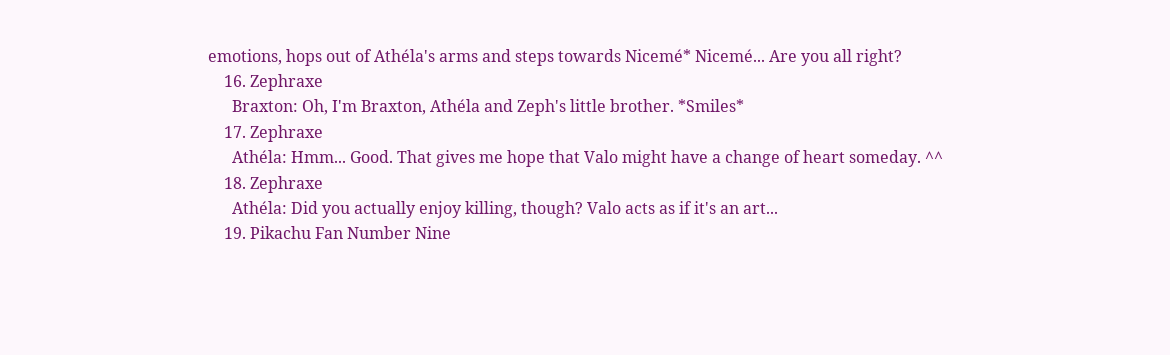emotions, hops out of Athéla's arms and steps towards Nicemé* Nicemé... Are you all right?
    16. Zephraxe
      Braxton: Oh, I'm Braxton, Athéla and Zeph's little brother. *Smiles*
    17. Zephraxe
      Athéla: Hmm... Good. That gives me hope that Valo might have a change of heart someday. ^^
    18. Zephraxe
      Athéla: Did you actually enjoy killing, though? Valo acts as if it's an art...
    19. Pikachu Fan Number Nine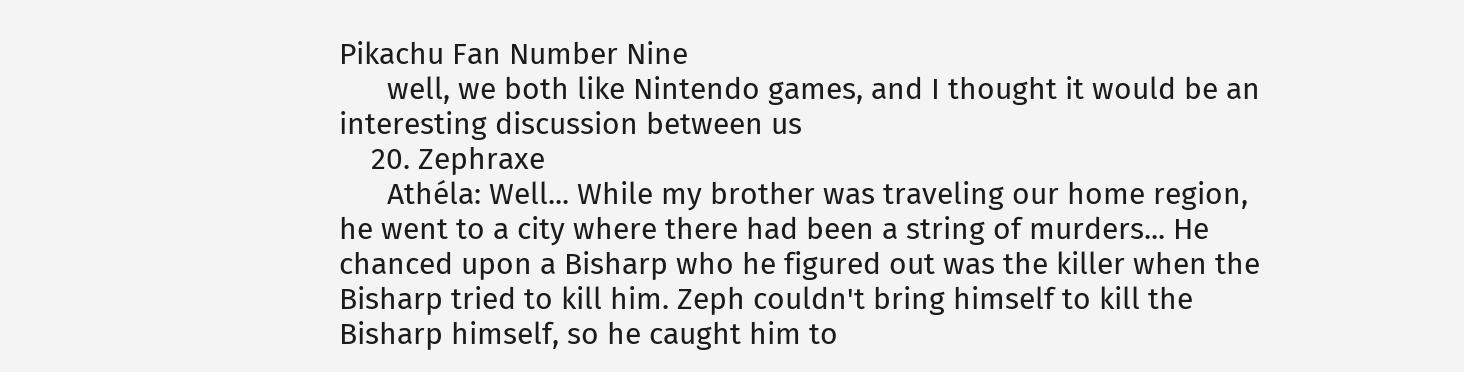Pikachu Fan Number Nine
      well, we both like Nintendo games, and I thought it would be an interesting discussion between us
    20. Zephraxe
      Athéla: Well... While my brother was traveling our home region, he went to a city where there had been a string of murders... He chanced upon a Bisharp who he figured out was the killer when the Bisharp tried to kill him. Zeph couldn't bring himself to kill the Bisharp himself, so he caught him to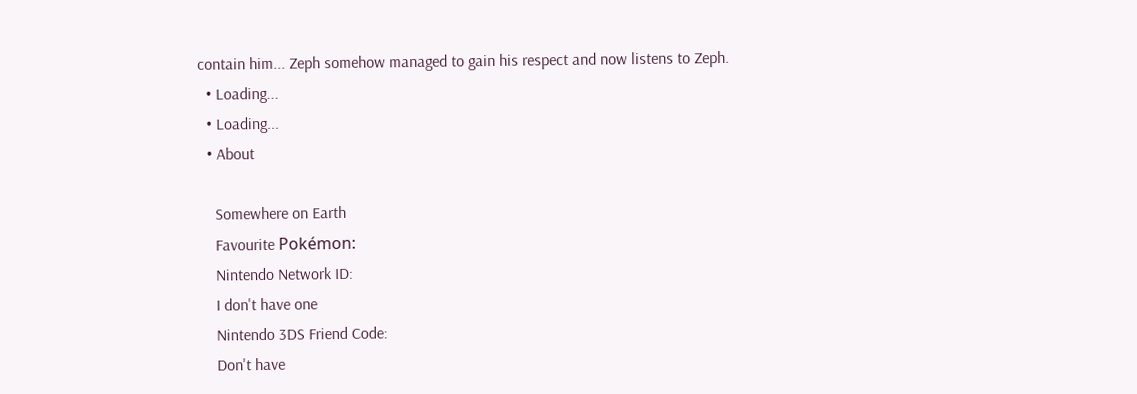contain him... Zeph somehow managed to gain his respect and now listens to Zeph.
  • Loading...
  • Loading...
  • About

    Somewhere on Earth
    Favourite Pokémon:
    Nintendo Network ID:
    I don't have one
    Nintendo 3DS Friend Code:
    Don't have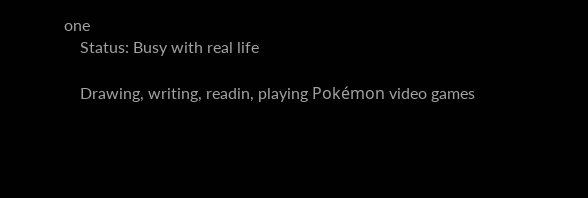one
    Status: Busy with real life

    Drawing, writing, readin, playing Pokémon video games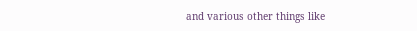and various other things like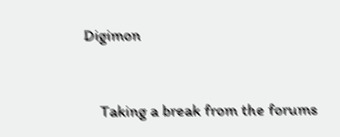Digimon


    Taking a break from the forums